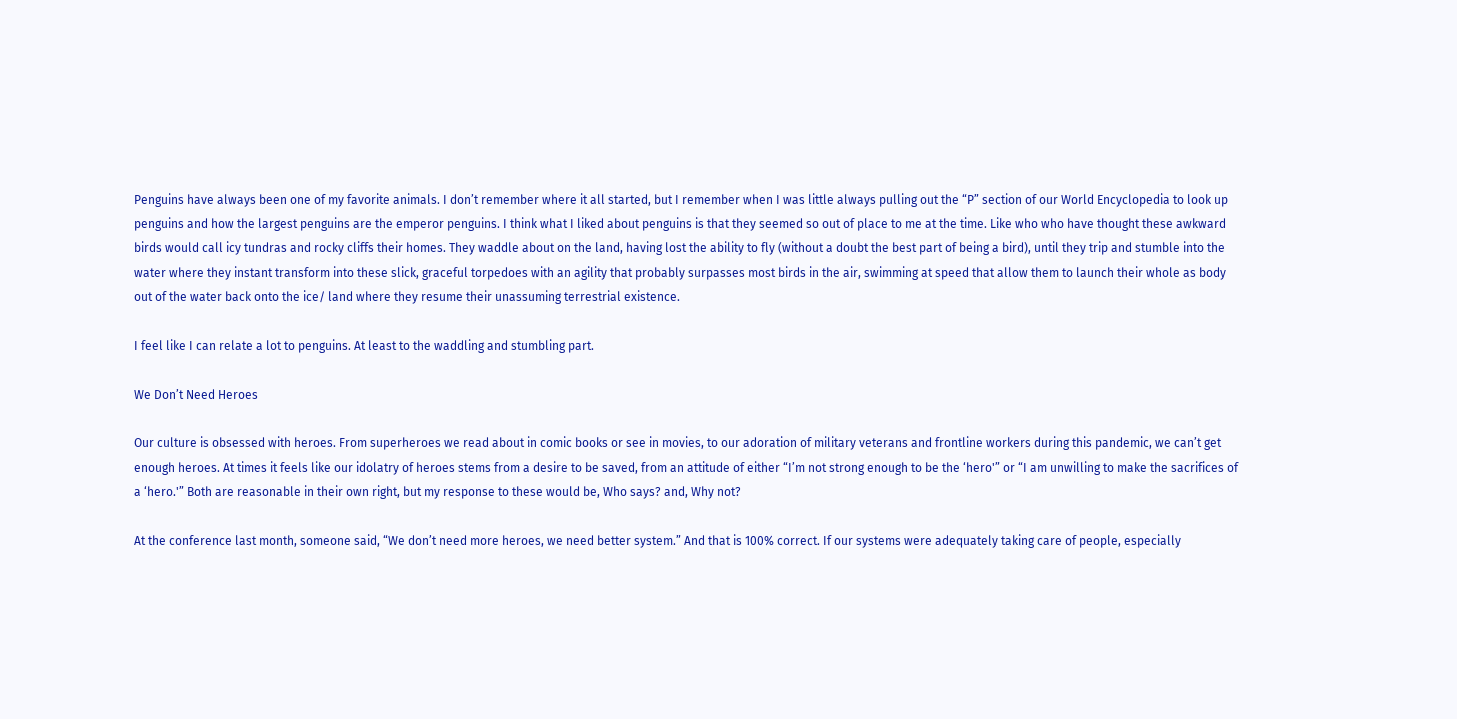Penguins have always been one of my favorite animals. I don’t remember where it all started, but I remember when I was little always pulling out the “P” section of our World Encyclopedia to look up penguins and how the largest penguins are the emperor penguins. I think what I liked about penguins is that they seemed so out of place to me at the time. Like who who have thought these awkward birds would call icy tundras and rocky cliffs their homes. They waddle about on the land, having lost the ability to fly (without a doubt the best part of being a bird), until they trip and stumble into the water where they instant transform into these slick, graceful torpedoes with an agility that probably surpasses most birds in the air, swimming at speed that allow them to launch their whole as body out of the water back onto the ice/ land where they resume their unassuming terrestrial existence.

I feel like I can relate a lot to penguins. At least to the waddling and stumbling part.

We Don’t Need Heroes

Our culture is obsessed with heroes. From superheroes we read about in comic books or see in movies, to our adoration of military veterans and frontline workers during this pandemic, we can’t get enough heroes. At times it feels like our idolatry of heroes stems from a desire to be saved, from an attitude of either “I’m not strong enough to be the ‘hero'” or “I am unwilling to make the sacrifices of a ‘hero.'” Both are reasonable in their own right, but my response to these would be, Who says? and, Why not?

At the conference last month, someone said, “We don’t need more heroes, we need better system.” And that is 100% correct. If our systems were adequately taking care of people, especially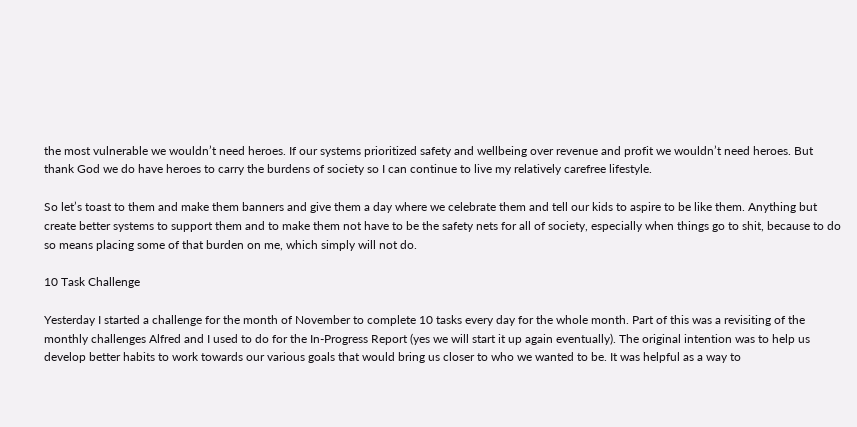the most vulnerable we wouldn’t need heroes. If our systems prioritized safety and wellbeing over revenue and profit we wouldn’t need heroes. But thank God we do have heroes to carry the burdens of society so I can continue to live my relatively carefree lifestyle.

So let’s toast to them and make them banners and give them a day where we celebrate them and tell our kids to aspire to be like them. Anything but create better systems to support them and to make them not have to be the safety nets for all of society, especially when things go to shit, because to do so means placing some of that burden on me, which simply will not do.

10 Task Challenge

Yesterday I started a challenge for the month of November to complete 10 tasks every day for the whole month. Part of this was a revisiting of the monthly challenges Alfred and I used to do for the In-Progress Report (yes we will start it up again eventually). The original intention was to help us develop better habits to work towards our various goals that would bring us closer to who we wanted to be. It was helpful as a way to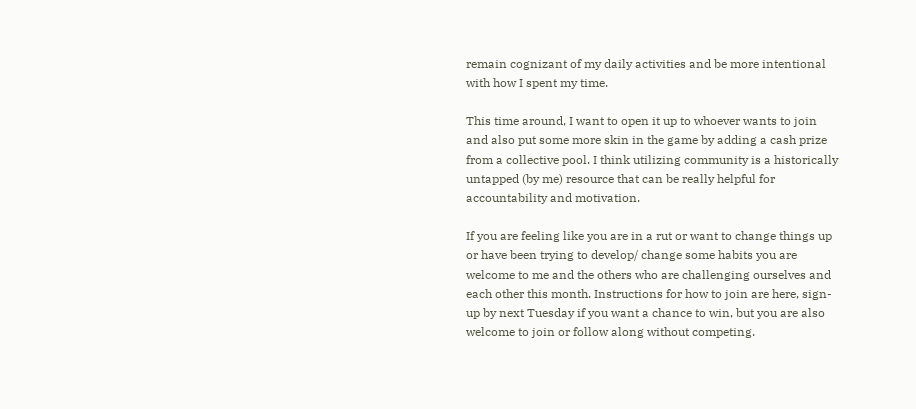remain cognizant of my daily activities and be more intentional with how I spent my time.

This time around, I want to open it up to whoever wants to join and also put some more skin in the game by adding a cash prize from a collective pool. I think utilizing community is a historically untapped (by me) resource that can be really helpful for accountability and motivation.

If you are feeling like you are in a rut or want to change things up or have been trying to develop/ change some habits you are welcome to me and the others who are challenging ourselves and each other this month. Instructions for how to join are here, sign-up by next Tuesday if you want a chance to win, but you are also welcome to join or follow along without competing.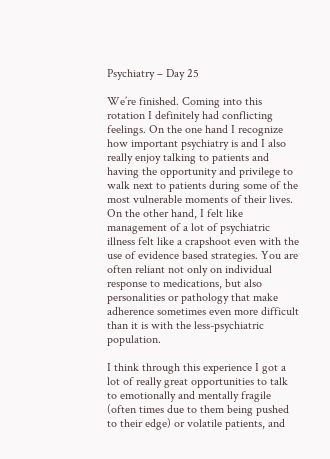Psychiatry – Day 25

We’re finished. Coming into this rotation I definitely had conflicting feelings. On the one hand I recognize how important psychiatry is and I also really enjoy talking to patients and having the opportunity and privilege to walk next to patients during some of the most vulnerable moments of their lives. On the other hand, I felt like management of a lot of psychiatric illness felt like a crapshoot even with the use of evidence based strategies. You are often reliant not only on individual response to medications, but also personalities or pathology that make adherence sometimes even more difficult than it is with the less-psychiatric population.

I think through this experience I got a lot of really great opportunities to talk to emotionally and mentally fragile (often times due to them being pushed to their edge) or volatile patients, and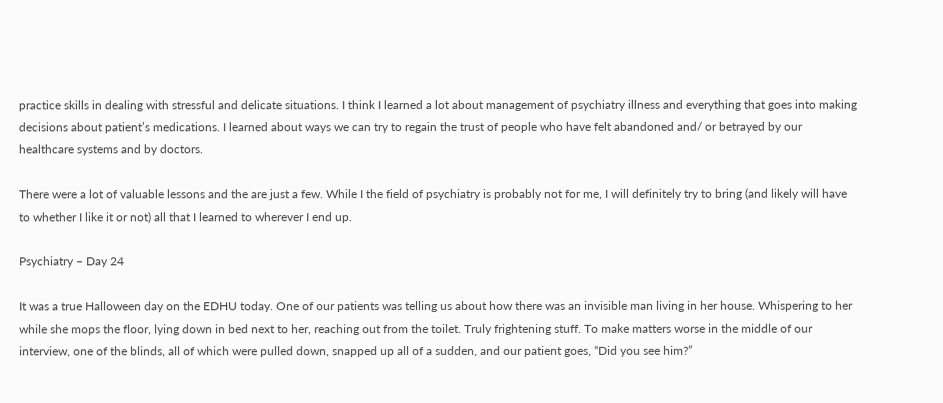practice skills in dealing with stressful and delicate situations. I think I learned a lot about management of psychiatry illness and everything that goes into making decisions about patient’s medications. I learned about ways we can try to regain the trust of people who have felt abandoned and/ or betrayed by our healthcare systems and by doctors.

There were a lot of valuable lessons and the are just a few. While I the field of psychiatry is probably not for me, I will definitely try to bring (and likely will have to whether I like it or not) all that I learned to wherever I end up.

Psychiatry – Day 24

It was a true Halloween day on the EDHU today. One of our patients was telling us about how there was an invisible man living in her house. Whispering to her while she mops the floor, lying down in bed next to her, reaching out from the toilet. Truly frightening stuff. To make matters worse in the middle of our interview, one of the blinds, all of which were pulled down, snapped up all of a sudden, and our patient goes, “Did you see him?”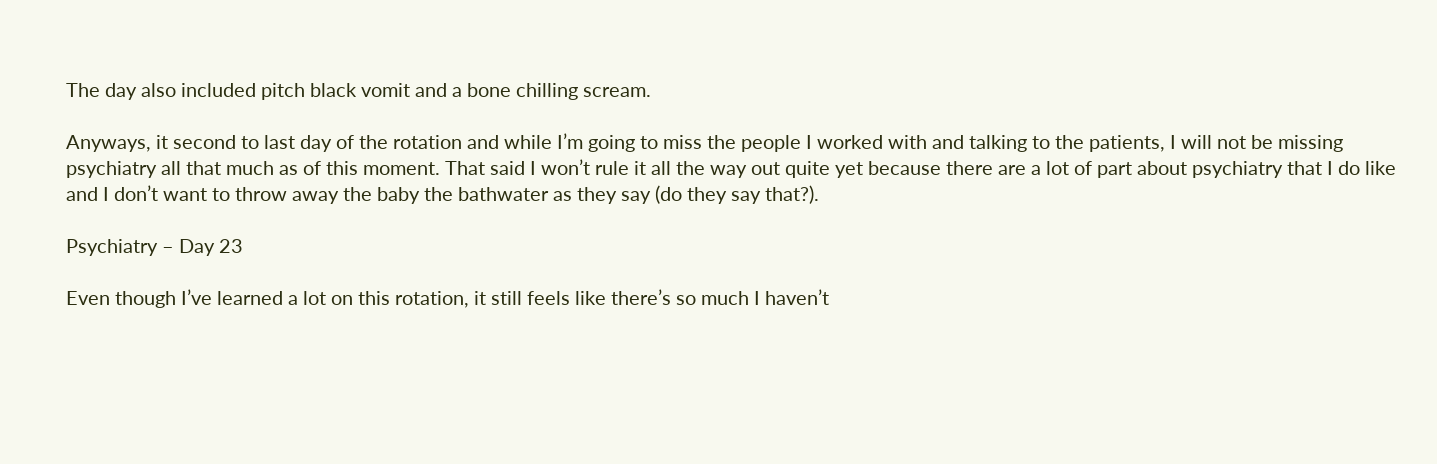The day also included pitch black vomit and a bone chilling scream.

Anyways, it second to last day of the rotation and while I’m going to miss the people I worked with and talking to the patients, I will not be missing psychiatry all that much as of this moment. That said I won’t rule it all the way out quite yet because there are a lot of part about psychiatry that I do like and I don’t want to throw away the baby the bathwater as they say (do they say that?).

Psychiatry – Day 23

Even though I’ve learned a lot on this rotation, it still feels like there’s so much I haven’t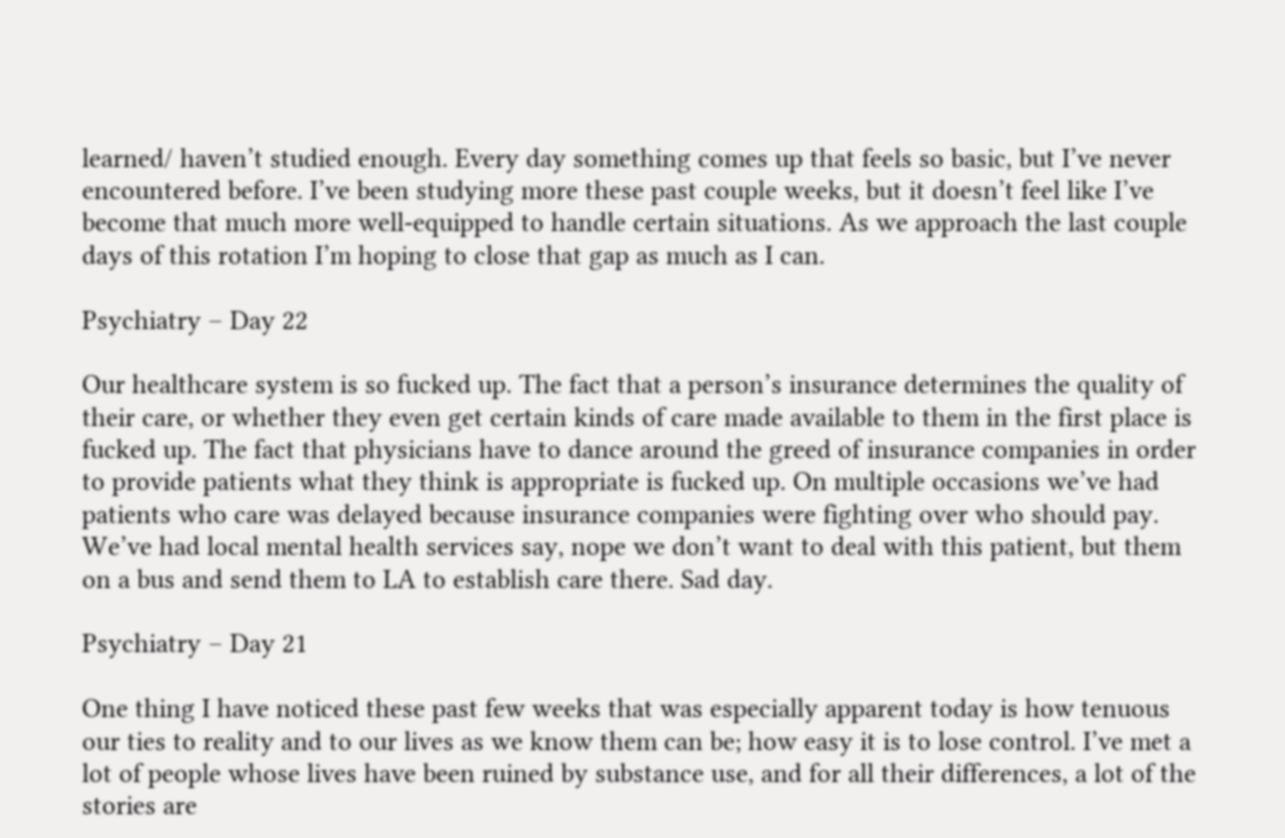learned/ haven’t studied enough. Every day something comes up that feels so basic, but I’ve never encountered before. I’ve been studying more these past couple weeks, but it doesn’t feel like I’ve become that much more well-equipped to handle certain situations. As we approach the last couple days of this rotation I’m hoping to close that gap as much as I can.

Psychiatry – Day 22

Our healthcare system is so fucked up. The fact that a person’s insurance determines the quality of their care, or whether they even get certain kinds of care made available to them in the first place is fucked up. The fact that physicians have to dance around the greed of insurance companies in order to provide patients what they think is appropriate is fucked up. On multiple occasions we’ve had patients who care was delayed because insurance companies were fighting over who should pay. We’ve had local mental health services say, nope we don’t want to deal with this patient, but them on a bus and send them to LA to establish care there. Sad day.

Psychiatry – Day 21

One thing I have noticed these past few weeks that was especially apparent today is how tenuous our ties to reality and to our lives as we know them can be; how easy it is to lose control. I’ve met a lot of people whose lives have been ruined by substance use, and for all their differences, a lot of the stories are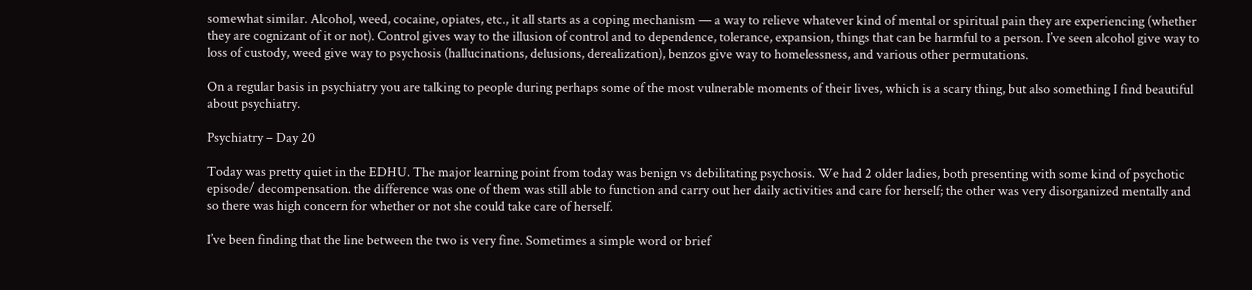somewhat similar. Alcohol, weed, cocaine, opiates, etc., it all starts as a coping mechanism — a way to relieve whatever kind of mental or spiritual pain they are experiencing (whether they are cognizant of it or not). Control gives way to the illusion of control and to dependence, tolerance, expansion, things that can be harmful to a person. I’ve seen alcohol give way to loss of custody, weed give way to psychosis (hallucinations, delusions, derealization), benzos give way to homelessness, and various other permutations.

On a regular basis in psychiatry you are talking to people during perhaps some of the most vulnerable moments of their lives, which is a scary thing, but also something I find beautiful about psychiatry.

Psychiatry – Day 20

Today was pretty quiet in the EDHU. The major learning point from today was benign vs debilitating psychosis. We had 2 older ladies, both presenting with some kind of psychotic episode/ decompensation. the difference was one of them was still able to function and carry out her daily activities and care for herself; the other was very disorganized mentally and so there was high concern for whether or not she could take care of herself.

I’ve been finding that the line between the two is very fine. Sometimes a simple word or brief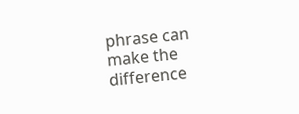phrase can make the difference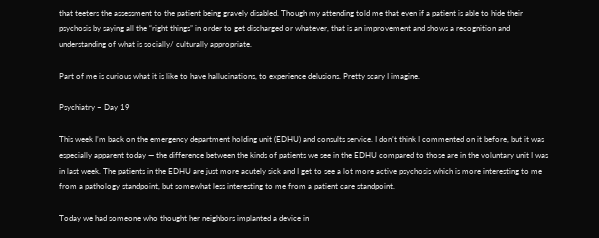that teeters the assessment to the patient being gravely disabled. Though my attending told me that even if a patient is able to hide their psychosis by saying all the “right things” in order to get discharged or whatever, that is an improvement and shows a recognition and understanding of what is socially/ culturally appropriate.

Part of me is curious what it is like to have hallucinations, to experience delusions. Pretty scary I imagine.

Psychiatry – Day 19

This week I’m back on the emergency department holding unit (EDHU) and consults service. I don’t think I commented on it before, but it was especially apparent today — the difference between the kinds of patients we see in the EDHU compared to those are in the voluntary unit I was in last week. The patients in the EDHU are just more acutely sick and I get to see a lot more active psychosis which is more interesting to me from a pathology standpoint, but somewhat less interesting to me from a patient care standpoint.

Today we had someone who thought her neighbors implanted a device in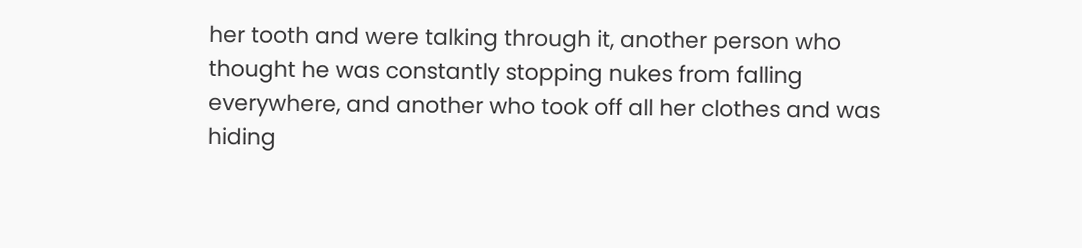her tooth and were talking through it, another person who thought he was constantly stopping nukes from falling everywhere, and another who took off all her clothes and was hiding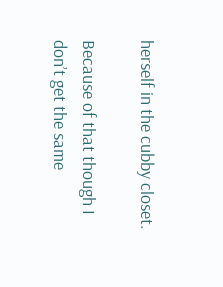herself in the cubby closet.

Because of that though I don’t get the same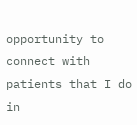opportunity to connect with patients that I do in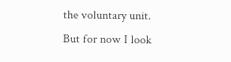the voluntary unit. But for now I look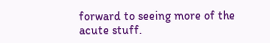forward to seeing more of the acute stuff.